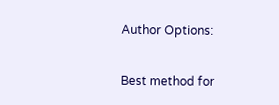Author Options:

Best method for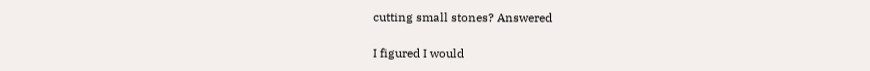cutting small stones? Answered

I figured I would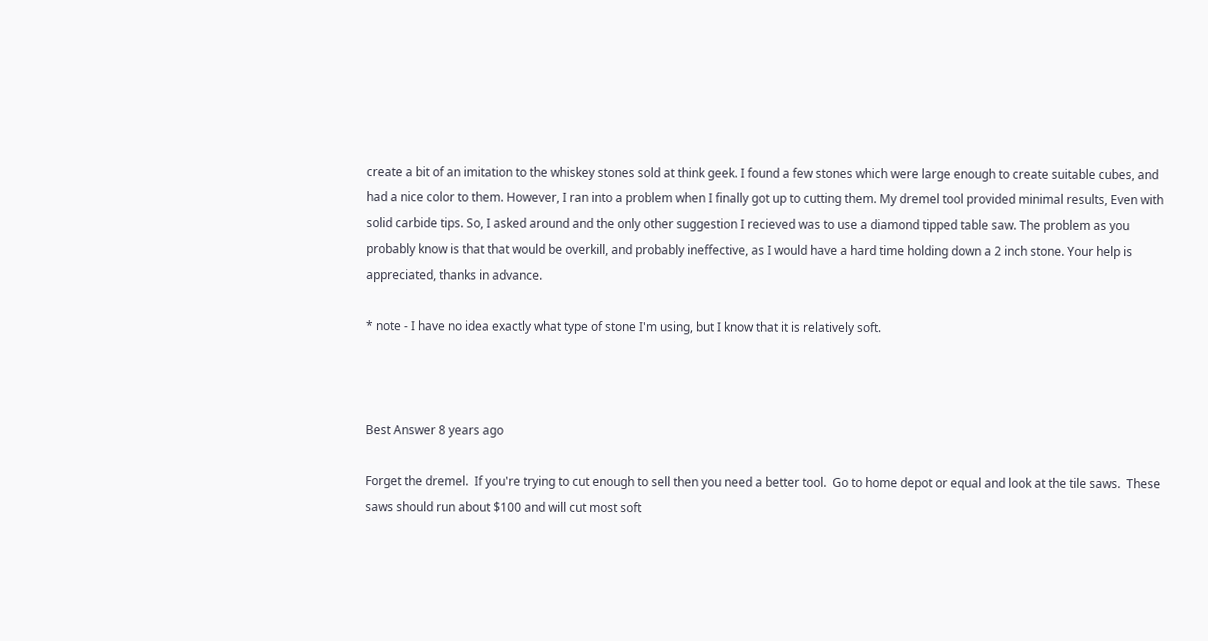create a bit of an imitation to the whiskey stones sold at think geek. I found a few stones which were large enough to create suitable cubes, and had a nice color to them. However, I ran into a problem when I finally got up to cutting them. My dremel tool provided minimal results, Even with solid carbide tips. So, I asked around and the only other suggestion I recieved was to use a diamond tipped table saw. The problem as you probably know is that that would be overkill, and probably ineffective, as I would have a hard time holding down a 2 inch stone. Your help is appreciated, thanks in advance.

* note - I have no idea exactly what type of stone I'm using, but I know that it is relatively soft.



Best Answer 8 years ago

Forget the dremel.  If you're trying to cut enough to sell then you need a better tool.  Go to home depot or equal and look at the tile saws.  These saws should run about $100 and will cut most soft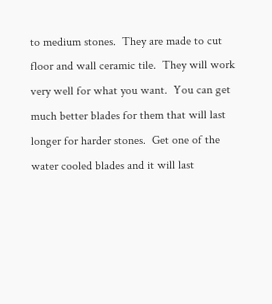to medium stones.  They are made to cut floor and wall ceramic tile.  They will work very well for what you want.  You can get much better blades for them that will last longer for harder stones.  Get one of the water cooled blades and it will last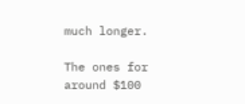much longer.

The ones for around $100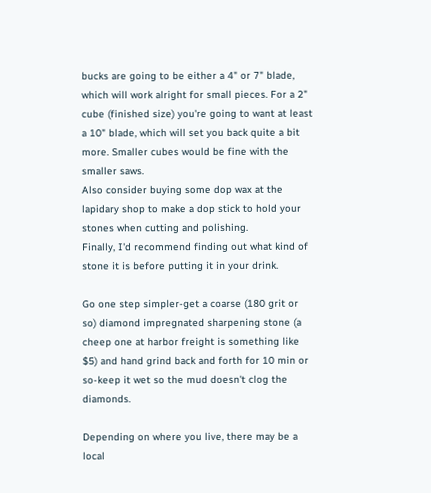bucks are going to be either a 4" or 7" blade, which will work alright for small pieces. For a 2" cube (finished size) you're going to want at least a 10" blade, which will set you back quite a bit more. Smaller cubes would be fine with the smaller saws.
Also consider buying some dop wax at the lapidary shop to make a dop stick to hold your stones when cutting and polishing.
Finally, I'd recommend finding out what kind of stone it is before putting it in your drink.

Go one step simpler-get a coarse (180 grit or so) diamond impregnated sharpening stone (a cheep one at harbor freight is something like $5) and hand grind back and forth for 10 min or so-keep it wet so the mud doesn't clog the diamonds.

Depending on where you live, there may be a local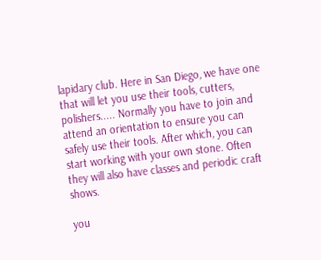lapidary club. Here in San Diego, we have one that will let you use their tools, cutters, polishers..... Normally you have to join and attend an orientation to ensure you can safely use their tools. After which, you can start working with your own stone. Often they will also have classes and periodic craft shows.

you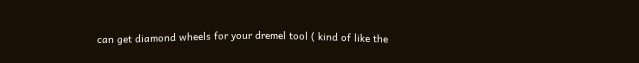can get diamond wheels for your dremel tool ( kind of like the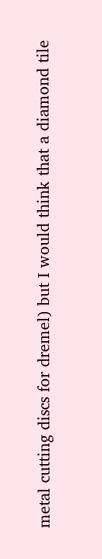metal cutting discs for dremel) but I would think that a diamond tile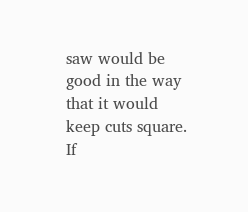saw would be good in the way that it would keep cuts square.  If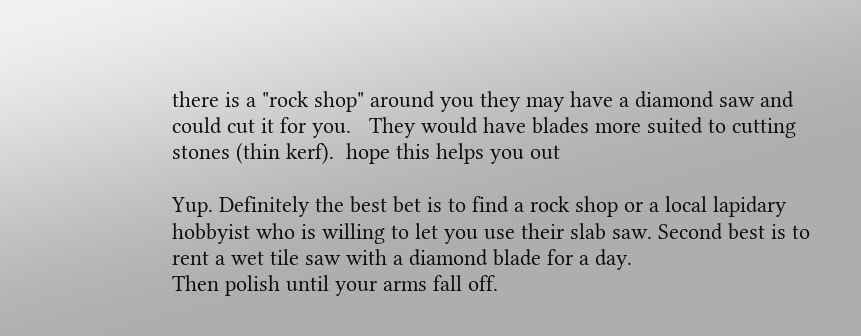there is a "rock shop" around you they may have a diamond saw and could cut it for you.   They would have blades more suited to cutting stones (thin kerf).  hope this helps you out

Yup. Definitely the best bet is to find a rock shop or a local lapidary hobbyist who is willing to let you use their slab saw. Second best is to rent a wet tile saw with a diamond blade for a day.
Then polish until your arms fall off.